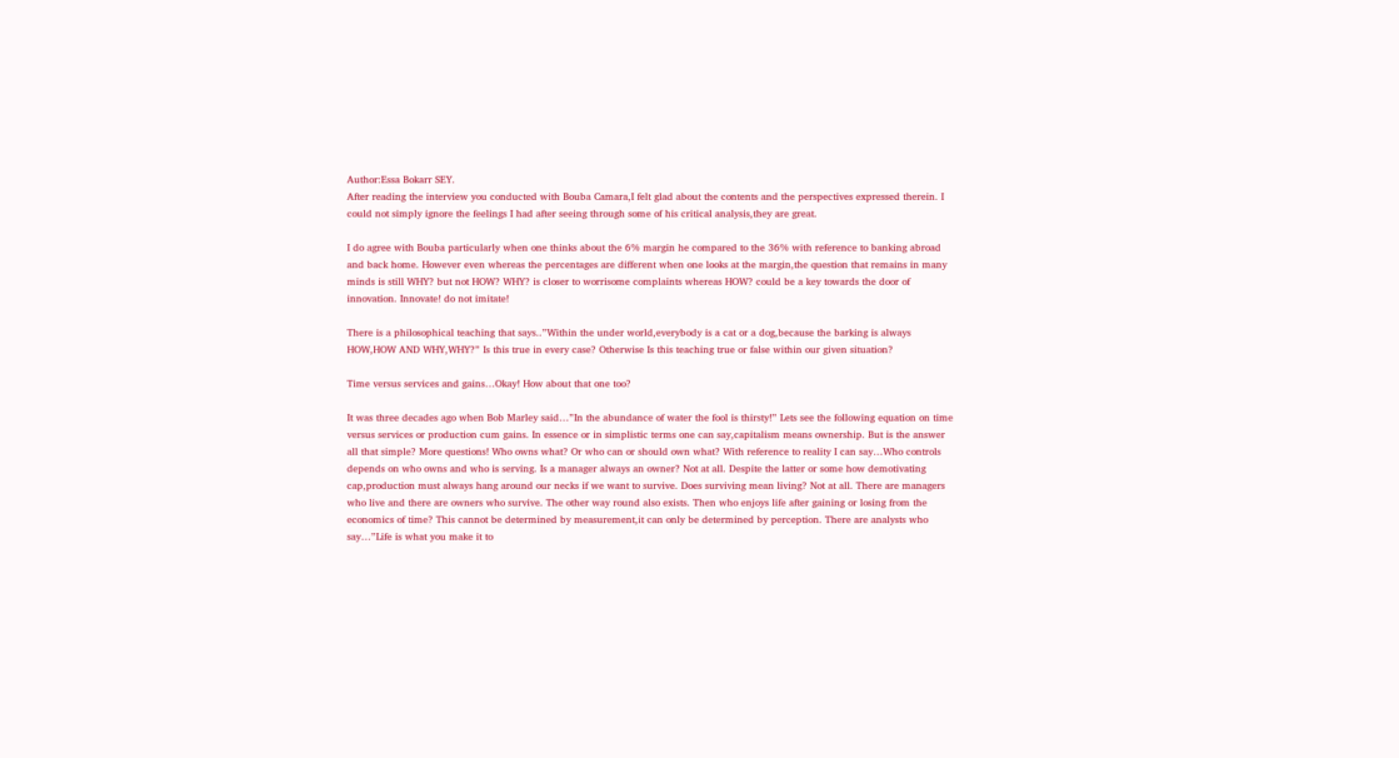Author:Essa Bokarr SEY.
After reading the interview you conducted with Bouba Camara,I felt glad about the contents and the perspectives expressed therein. I could not simply ignore the feelings I had after seeing through some of his critical analysis,they are great.

I do agree with Bouba particularly when one thinks about the 6% margin he compared to the 36% with reference to banking abroad and back home. However even whereas the percentages are different when one looks at the margin,the question that remains in many minds is still WHY? but not HOW? WHY? is closer to worrisome complaints whereas HOW? could be a key towards the door of innovation. Innovate! do not imitate!

There is a philosophical teaching that says..”Within the under world,everybody is a cat or a dog,because the barking is always HOW,HOW AND WHY,WHY?” Is this true in every case? Otherwise Is this teaching true or false within our given situation?

Time versus services and gains…Okay! How about that one too?

It was three decades ago when Bob Marley said…”In the abundance of water the fool is thirsty!” Lets see the following equation on time versus services or production cum gains. In essence or in simplistic terms one can say,capitalism means ownership. But is the answer all that simple? More questions! Who owns what? Or who can or should own what? With reference to reality I can say…Who controls depends on who owns and who is serving. Is a manager always an owner? Not at all. Despite the latter or some how demotivating cap,production must always hang around our necks if we want to survive. Does surviving mean living? Not at all. There are managers who live and there are owners who survive. The other way round also exists. Then who enjoys life after gaining or losing from the economics of time? This cannot be determined by measurement,it can only be determined by perception. There are analysts who say…”Life is what you make it to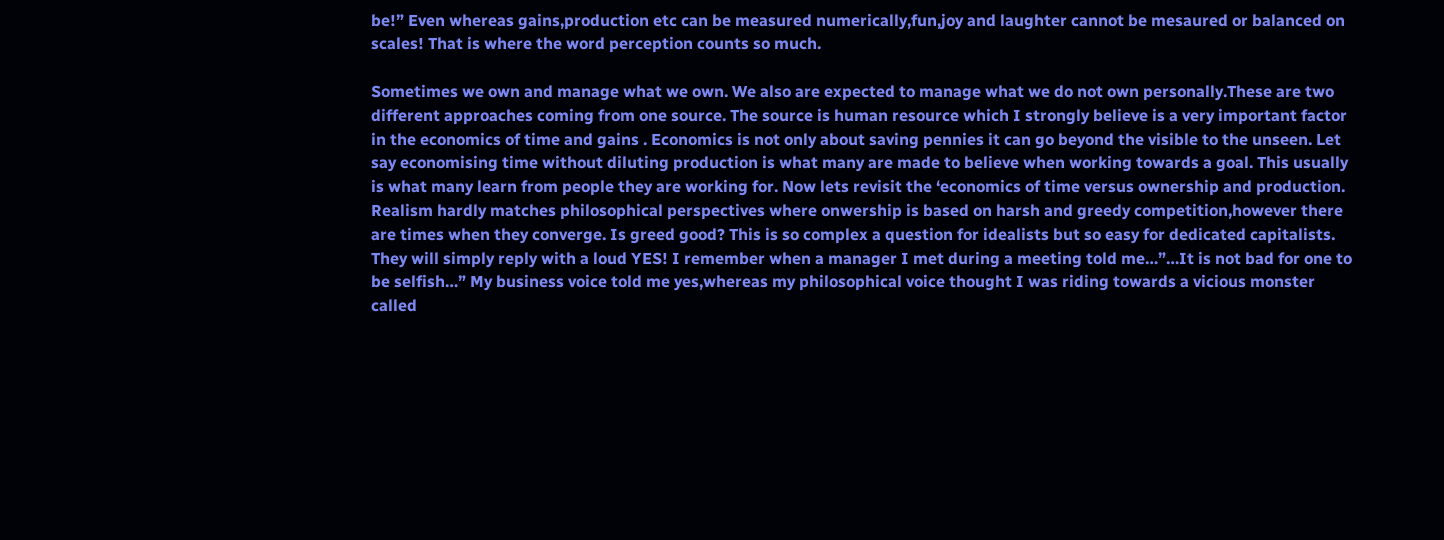be!” Even whereas gains,production etc can be measured numerically,fun,joy and laughter cannot be mesaured or balanced on scales! That is where the word perception counts so much.

Sometimes we own and manage what we own. We also are expected to manage what we do not own personally.These are two different approaches coming from one source. The source is human resource which I strongly believe is a very important factor in the economics of time and gains . Economics is not only about saving pennies it can go beyond the visible to the unseen. Let say economising time without diluting production is what many are made to believe when working towards a goal. This usually is what many learn from people they are working for. Now lets revisit the ‘economics of time versus ownership and production. Realism hardly matches philosophical perspectives where onwership is based on harsh and greedy competition,however there are times when they converge. Is greed good? This is so complex a question for idealists but so easy for dedicated capitalists. They will simply reply with a loud YES! I remember when a manager I met during a meeting told me…”…It is not bad for one to be selfish…” My business voice told me yes,whereas my philosophical voice thought I was riding towards a vicious monster called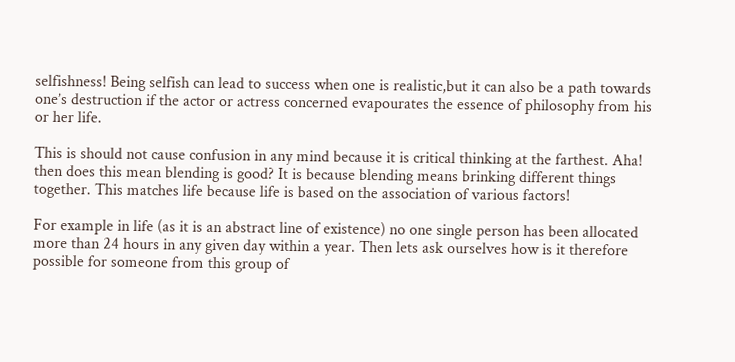selfishness! Being selfish can lead to success when one is realistic,but it can also be a path towards one’s destruction if the actor or actress concerned evapourates the essence of philosophy from his or her life.

This is should not cause confusion in any mind because it is critical thinking at the farthest. Aha! then does this mean blending is good? It is because blending means brinking different things together. This matches life because life is based on the association of various factors!

For example in life (as it is an abstract line of existence) no one single person has been allocated more than 24 hours in any given day within a year. Then lets ask ourselves how is it therefore possible for someone from this group of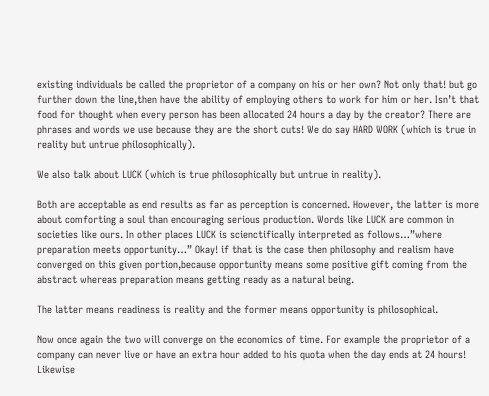existing individuals be called the proprietor of a company on his or her own? Not only that! but go further down the line,then have the ability of employing others to work for him or her. Isn’t that food for thought when every person has been allocated 24 hours a day by the creator? There are phrases and words we use because they are the short cuts! We do say HARD WORK (which is true in reality but untrue philosophically).

We also talk about LUCK (which is true philosophically but untrue in reality).

Both are acceptable as end results as far as perception is concerned. However, the latter is more about comforting a soul than encouraging serious production. Words like LUCK are common in societies like ours. In other places LUCK is scienctifically interpreted as follows…”where preparation meets opportunity…” Okay! if that is the case then philosophy and realism have converged on this given portion,because opportunity means some positive gift coming from the abstract whereas preparation means getting ready as a natural being.

The latter means readiness is reality and the former means opportunity is philosophical.

Now once again the two will converge on the economics of time. For example the proprietor of a company can never live or have an extra hour added to his quota when the day ends at 24 hours! Likewise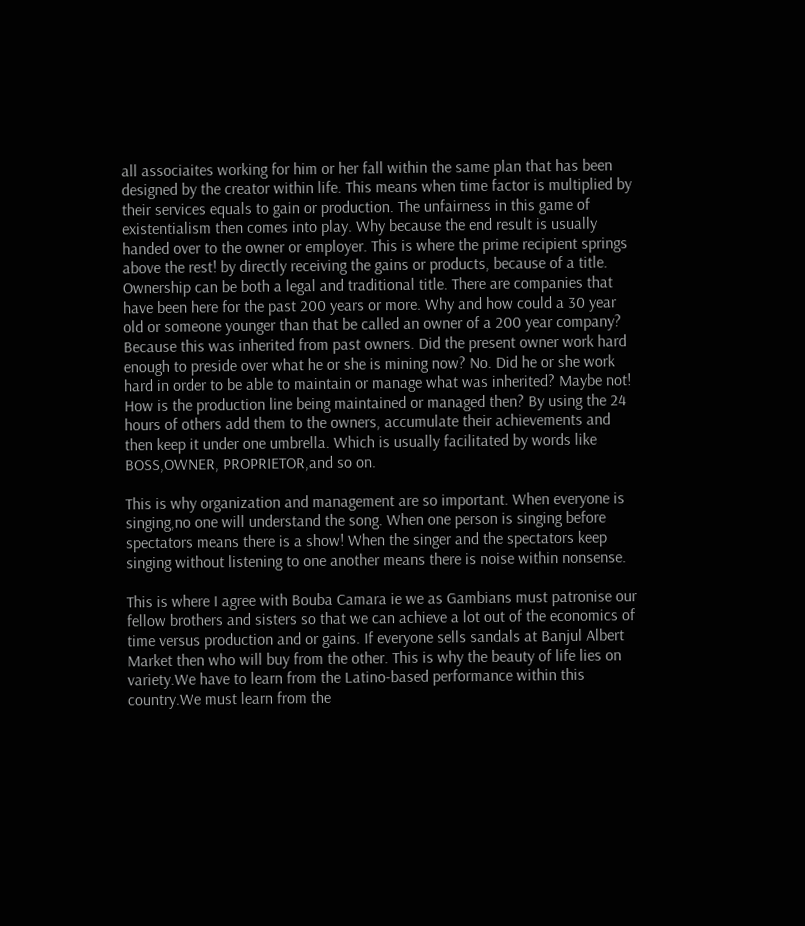all associaites working for him or her fall within the same plan that has been designed by the creator within life. This means when time factor is multiplied by their services equals to gain or production. The unfairness in this game of existentialism then comes into play. Why because the end result is usually handed over to the owner or employer. This is where the prime recipient springs above the rest! by directly receiving the gains or products, because of a title. Ownership can be both a legal and traditional title. There are companies that have been here for the past 200 years or more. Why and how could a 30 year old or someone younger than that be called an owner of a 200 year company? Because this was inherited from past owners. Did the present owner work hard enough to preside over what he or she is mining now? No. Did he or she work hard in order to be able to maintain or manage what was inherited? Maybe not! How is the production line being maintained or managed then? By using the 24 hours of others add them to the owners, accumulate their achievements and then keep it under one umbrella. Which is usually facilitated by words like BOSS,OWNER, PROPRIETOR,and so on.

This is why organization and management are so important. When everyone is singing,no one will understand the song. When one person is singing before spectators means there is a show! When the singer and the spectators keep singing without listening to one another means there is noise within nonsense.

This is where I agree with Bouba Camara ie we as Gambians must patronise our fellow brothers and sisters so that we can achieve a lot out of the economics of time versus production and or gains. If everyone sells sandals at Banjul Albert Market then who will buy from the other. This is why the beauty of life lies on variety.We have to learn from the Latino-based performance within this country.We must learn from the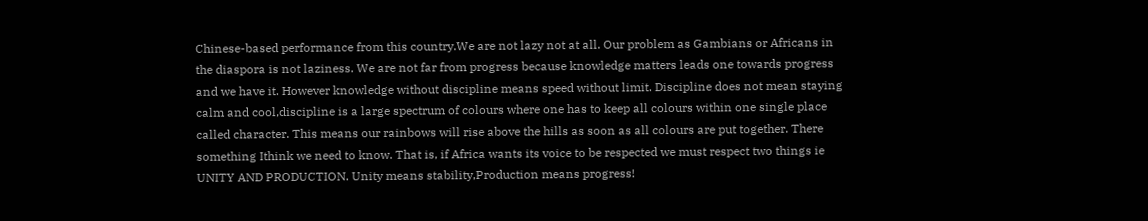Chinese-based performance from this country.We are not lazy not at all. Our problem as Gambians or Africans in the diaspora is not laziness. We are not far from progress because knowledge matters leads one towards progress and we have it. However knowledge without discipline means speed without limit. Discipline does not mean staying calm and cool,discipline is a large spectrum of colours where one has to keep all colours within one single place called character. This means our rainbows will rise above the hills as soon as all colours are put together. There something Ithink we need to know. That is, if Africa wants its voice to be respected we must respect two things ie UNITY AND PRODUCTION. Unity means stability,Production means progress!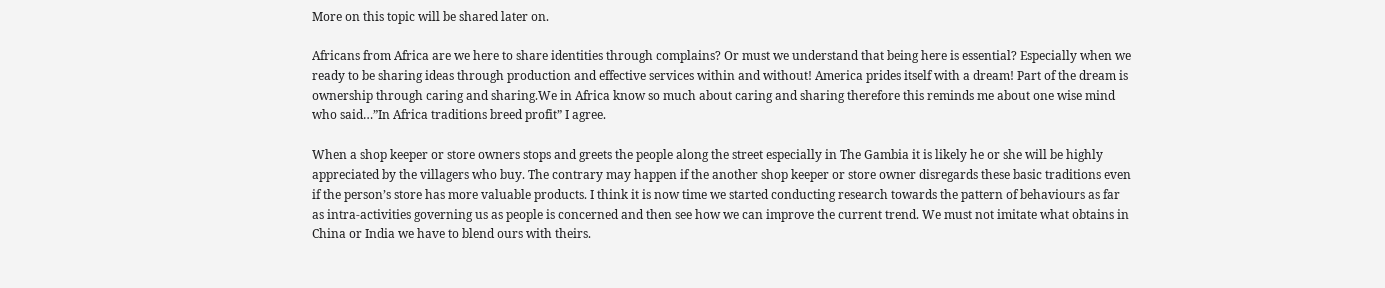More on this topic will be shared later on.

Africans from Africa are we here to share identities through complains? Or must we understand that being here is essential? Especially when we ready to be sharing ideas through production and effective services within and without! America prides itself with a dream! Part of the dream is ownership through caring and sharing.We in Africa know so much about caring and sharing therefore this reminds me about one wise mind who said…”In Africa traditions breed profit” I agree.

When a shop keeper or store owners stops and greets the people along the street especially in The Gambia it is likely he or she will be highly appreciated by the villagers who buy. The contrary may happen if the another shop keeper or store owner disregards these basic traditions even if the person’s store has more valuable products. I think it is now time we started conducting research towards the pattern of behaviours as far as intra-activities governing us as people is concerned and then see how we can improve the current trend. We must not imitate what obtains in China or India we have to blend ours with theirs.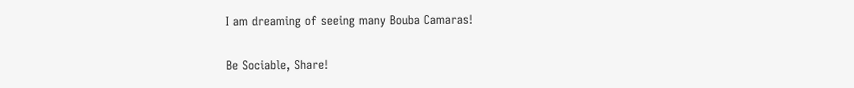I am dreaming of seeing many Bouba Camaras!

Be Sociable, Share!